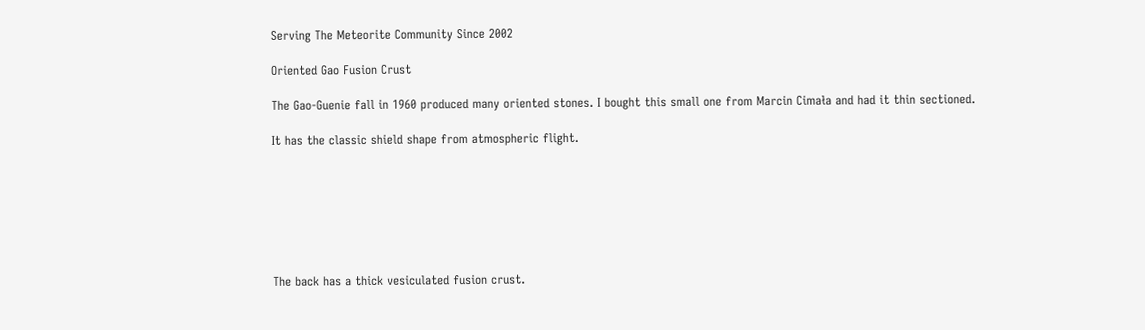Serving The Meteorite Community Since 2002

Oriented Gao Fusion Crust

The Gao-Guenie fall in 1960 produced many oriented stones. I bought this small one from Marcin Cimała and had it thin sectioned.

It has the classic shield shape from atmospheric flight.







The back has a thick vesiculated fusion crust.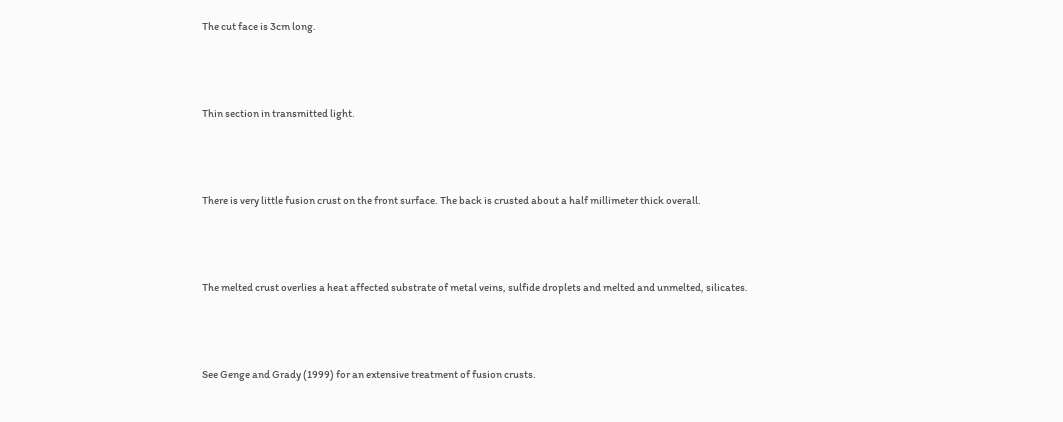The cut face is 3cm long.



Thin section in transmitted light.



There is very little fusion crust on the front surface. The back is crusted about a half millimeter thick overall.



The melted crust overlies a heat affected substrate of metal veins, sulfide droplets and melted and unmelted, silicates.



See Genge and Grady (1999) for an extensive treatment of fusion crusts.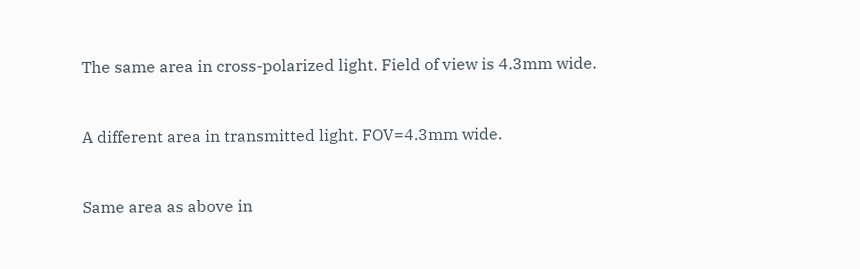The same area in cross-polarized light. Field of view is 4.3mm wide.



A different area in transmitted light. FOV=4.3mm wide.



Same area as above in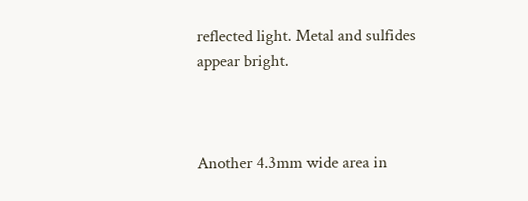reflected light. Metal and sulfides appear bright.



Another 4.3mm wide area in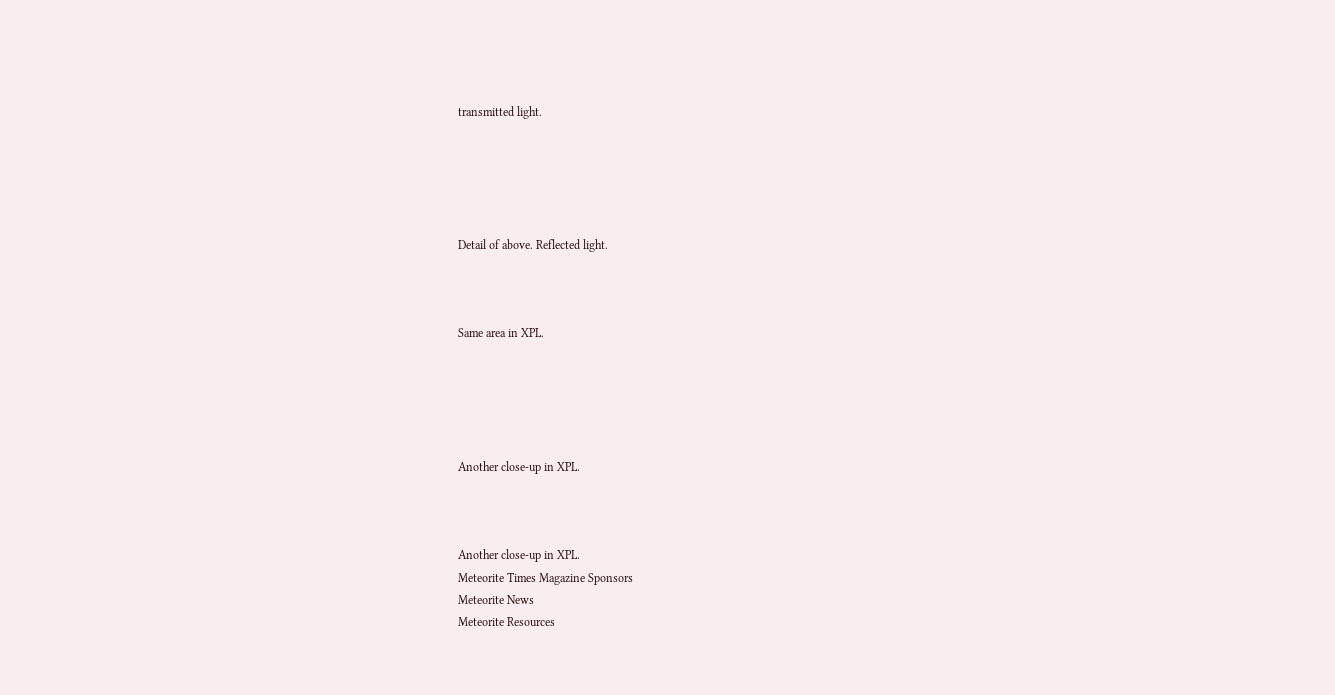transmitted light.





Detail of above. Reflected light.



Same area in XPL.





Another close-up in XPL.



Another close-up in XPL.
Meteorite Times Magazine Sponsors
Meteorite News
Meteorite Resources